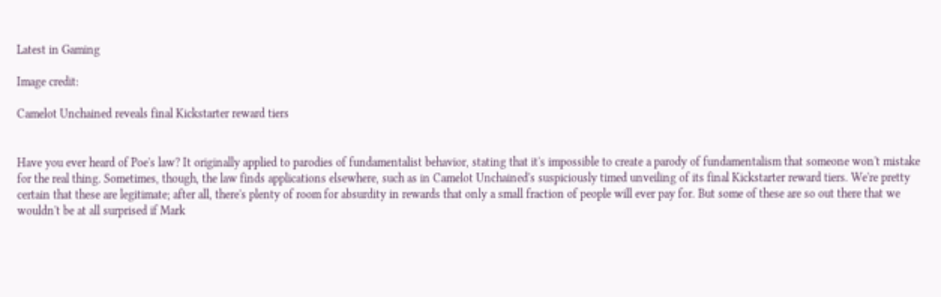Latest in Gaming

Image credit:

Camelot Unchained reveals final Kickstarter reward tiers


Have you ever heard of Poe's law? It originally applied to parodies of fundamentalist behavior, stating that it's impossible to create a parody of fundamentalism that someone won't mistake for the real thing. Sometimes, though, the law finds applications elsewhere, such as in Camelot Unchained's suspiciously timed unveiling of its final Kickstarter reward tiers. We're pretty certain that these are legitimate; after all, there's plenty of room for absurdity in rewards that only a small fraction of people will ever pay for. But some of these are so out there that we wouldn't be at all surprised if Mark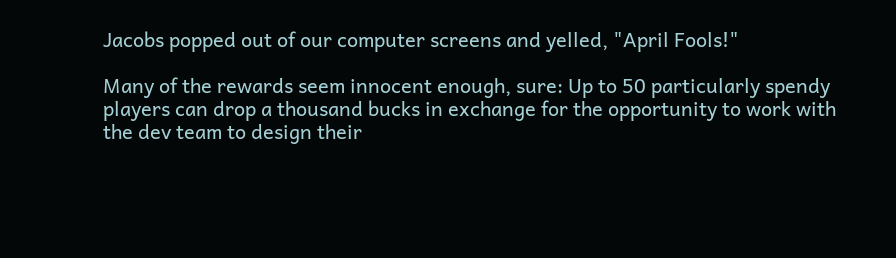Jacobs popped out of our computer screens and yelled, "April Fools!"

Many of the rewards seem innocent enough, sure: Up to 50 particularly spendy players can drop a thousand bucks in exchange for the opportunity to work with the dev team to design their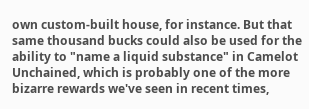own custom-built house, for instance. But that same thousand bucks could also be used for the ability to "name a liquid substance" in Camelot Unchained, which is probably one of the more bizarre rewards we've seen in recent times,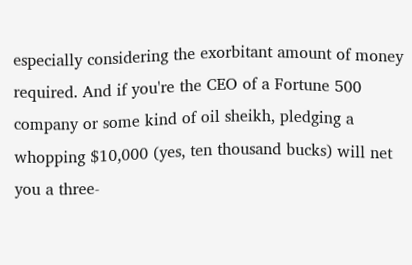especially considering the exorbitant amount of money required. And if you're the CEO of a Fortune 500 company or some kind of oil sheikh, pledging a whopping $10,000 (yes, ten thousand bucks) will net you a three-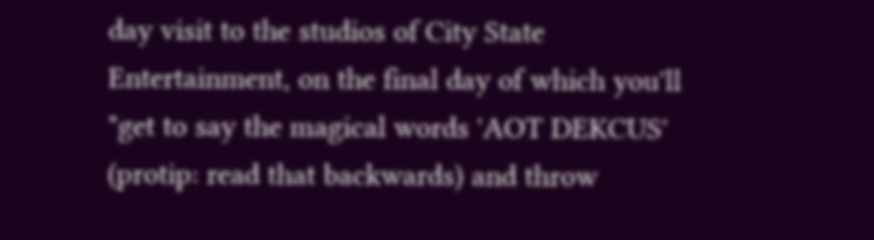day visit to the studios of City State Entertainment, on the final day of which you'll "get to say the magical words 'AOT DEKCUS' (protip: read that backwards) and throw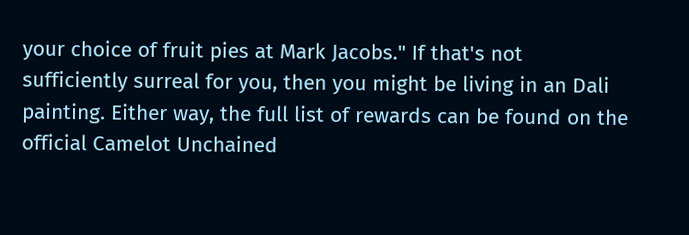your choice of fruit pies at Mark Jacobs." If that's not sufficiently surreal for you, then you might be living in an Dali painting. Either way, the full list of rewards can be found on the official Camelot Unchained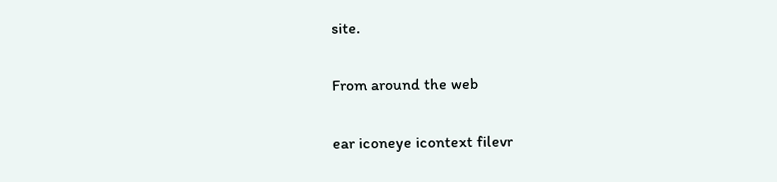site.

From around the web

ear iconeye icontext filevr